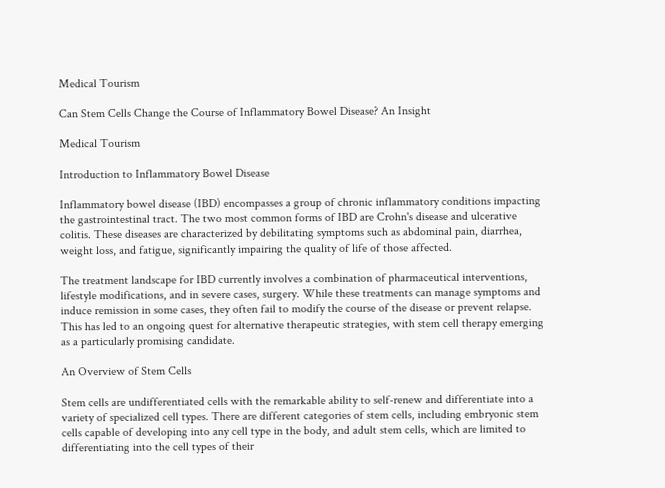Medical Tourism

Can Stem Cells Change the Course of Inflammatory Bowel Disease? An Insight

Medical Tourism

Introduction to Inflammatory Bowel Disease

Inflammatory bowel disease (IBD) encompasses a group of chronic inflammatory conditions impacting the gastrointestinal tract. The two most common forms of IBD are Crohn's disease and ulcerative colitis. These diseases are characterized by debilitating symptoms such as abdominal pain, diarrhea, weight loss, and fatigue, significantly impairing the quality of life of those affected.

The treatment landscape for IBD currently involves a combination of pharmaceutical interventions, lifestyle modifications, and in severe cases, surgery. While these treatments can manage symptoms and induce remission in some cases, they often fail to modify the course of the disease or prevent relapse. This has led to an ongoing quest for alternative therapeutic strategies, with stem cell therapy emerging as a particularly promising candidate.

An Overview of Stem Cells

Stem cells are undifferentiated cells with the remarkable ability to self-renew and differentiate into a variety of specialized cell types. There are different categories of stem cells, including embryonic stem cells capable of developing into any cell type in the body, and adult stem cells, which are limited to differentiating into the cell types of their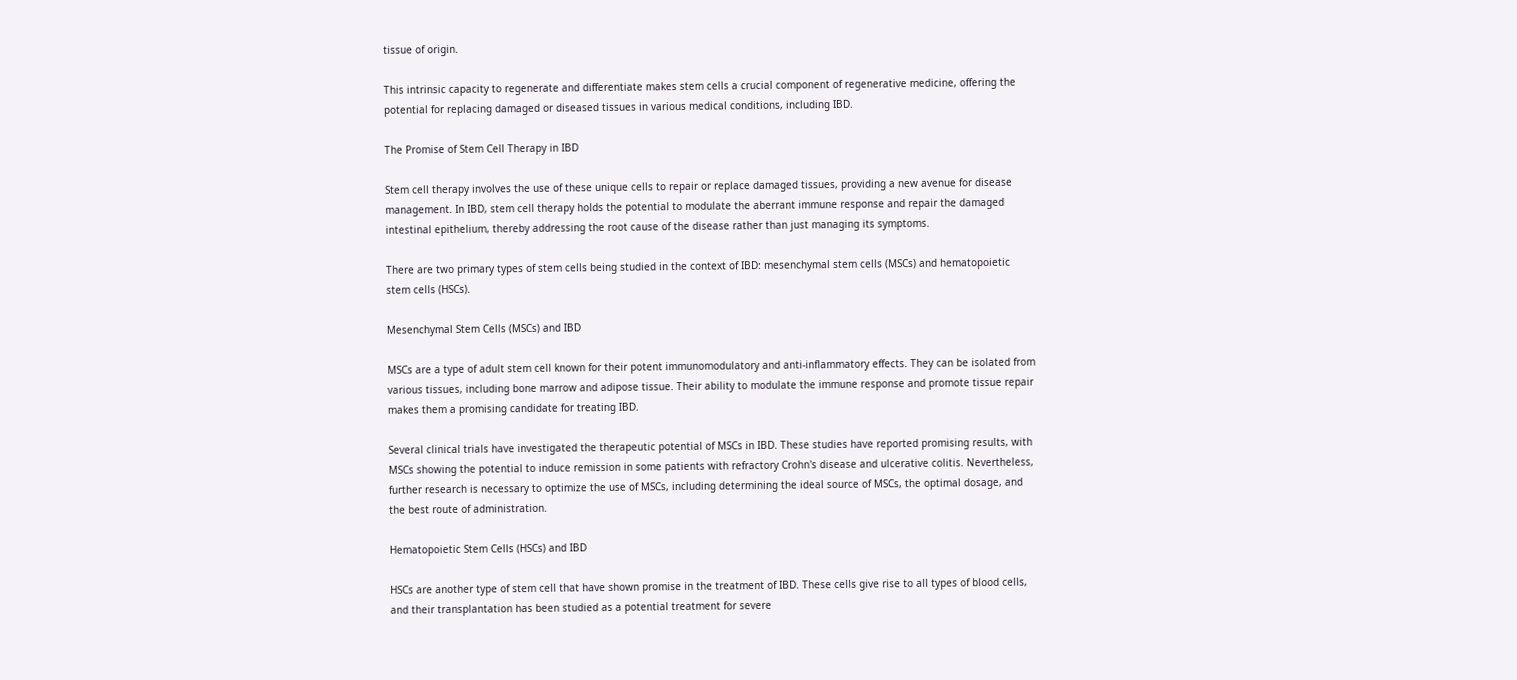tissue of origin.

This intrinsic capacity to regenerate and differentiate makes stem cells a crucial component of regenerative medicine, offering the potential for replacing damaged or diseased tissues in various medical conditions, including IBD.

The Promise of Stem Cell Therapy in IBD

Stem cell therapy involves the use of these unique cells to repair or replace damaged tissues, providing a new avenue for disease management. In IBD, stem cell therapy holds the potential to modulate the aberrant immune response and repair the damaged intestinal epithelium, thereby addressing the root cause of the disease rather than just managing its symptoms.

There are two primary types of stem cells being studied in the context of IBD: mesenchymal stem cells (MSCs) and hematopoietic stem cells (HSCs).

Mesenchymal Stem Cells (MSCs) and IBD

MSCs are a type of adult stem cell known for their potent immunomodulatory and anti-inflammatory effects. They can be isolated from various tissues, including bone marrow and adipose tissue. Their ability to modulate the immune response and promote tissue repair makes them a promising candidate for treating IBD.

Several clinical trials have investigated the therapeutic potential of MSCs in IBD. These studies have reported promising results, with MSCs showing the potential to induce remission in some patients with refractory Crohn's disease and ulcerative colitis. Nevertheless, further research is necessary to optimize the use of MSCs, including determining the ideal source of MSCs, the optimal dosage, and the best route of administration.

Hematopoietic Stem Cells (HSCs) and IBD

HSCs are another type of stem cell that have shown promise in the treatment of IBD. These cells give rise to all types of blood cells, and their transplantation has been studied as a potential treatment for severe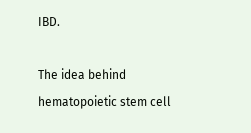IBD.

The idea behind hematopoietic stem cell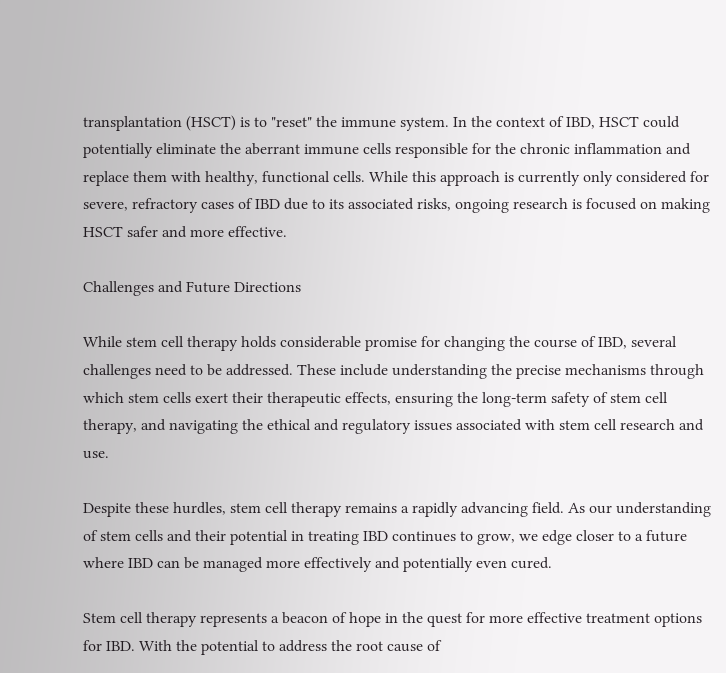transplantation (HSCT) is to "reset" the immune system. In the context of IBD, HSCT could potentially eliminate the aberrant immune cells responsible for the chronic inflammation and replace them with healthy, functional cells. While this approach is currently only considered for severe, refractory cases of IBD due to its associated risks, ongoing research is focused on making HSCT safer and more effective.

Challenges and Future Directions

While stem cell therapy holds considerable promise for changing the course of IBD, several challenges need to be addressed. These include understanding the precise mechanisms through which stem cells exert their therapeutic effects, ensuring the long-term safety of stem cell therapy, and navigating the ethical and regulatory issues associated with stem cell research and use.

Despite these hurdles, stem cell therapy remains a rapidly advancing field. As our understanding of stem cells and their potential in treating IBD continues to grow, we edge closer to a future where IBD can be managed more effectively and potentially even cured.

Stem cell therapy represents a beacon of hope in the quest for more effective treatment options for IBD. With the potential to address the root cause of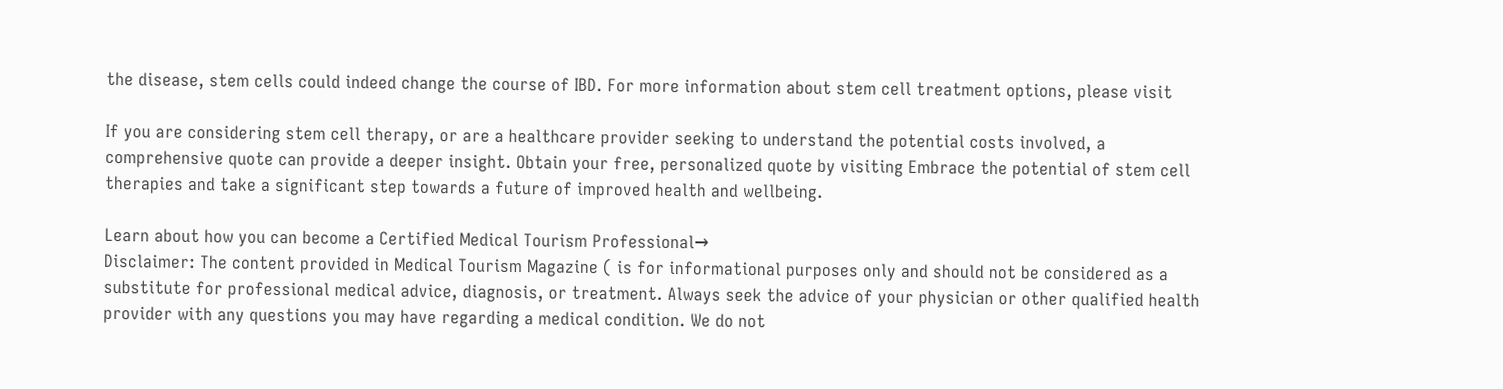the disease, stem cells could indeed change the course of IBD. For more information about stem cell treatment options, please visit

If you are considering stem cell therapy, or are a healthcare provider seeking to understand the potential costs involved, a comprehensive quote can provide a deeper insight. Obtain your free, personalized quote by visiting Embrace the potential of stem cell therapies and take a significant step towards a future of improved health and wellbeing.

Learn about how you can become a Certified Medical Tourism Professional→
Disclaimer: The content provided in Medical Tourism Magazine ( is for informational purposes only and should not be considered as a substitute for professional medical advice, diagnosis, or treatment. Always seek the advice of your physician or other qualified health provider with any questions you may have regarding a medical condition. We do not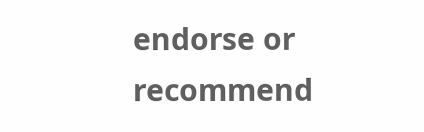endorse or recommend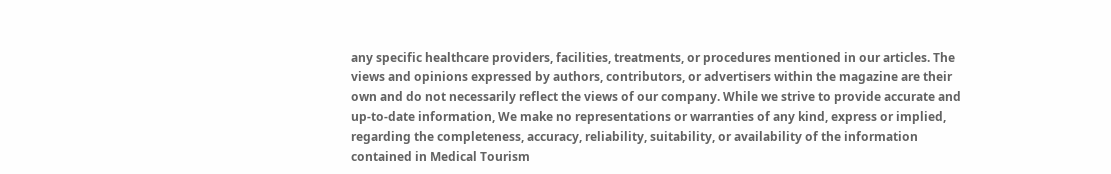any specific healthcare providers, facilities, treatments, or procedures mentioned in our articles. The views and opinions expressed by authors, contributors, or advertisers within the magazine are their own and do not necessarily reflect the views of our company. While we strive to provide accurate and up-to-date information, We make no representations or warranties of any kind, express or implied, regarding the completeness, accuracy, reliability, suitability, or availability of the information contained in Medical Tourism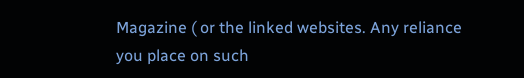Magazine ( or the linked websites. Any reliance you place on such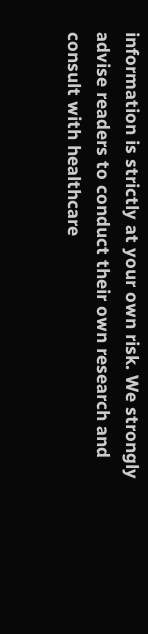information is strictly at your own risk. We strongly advise readers to conduct their own research and consult with healthcare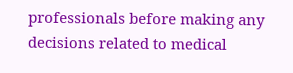professionals before making any decisions related to medical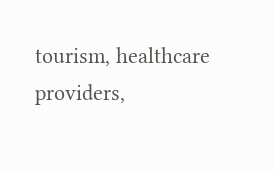tourism, healthcare providers,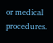or medical procedures.